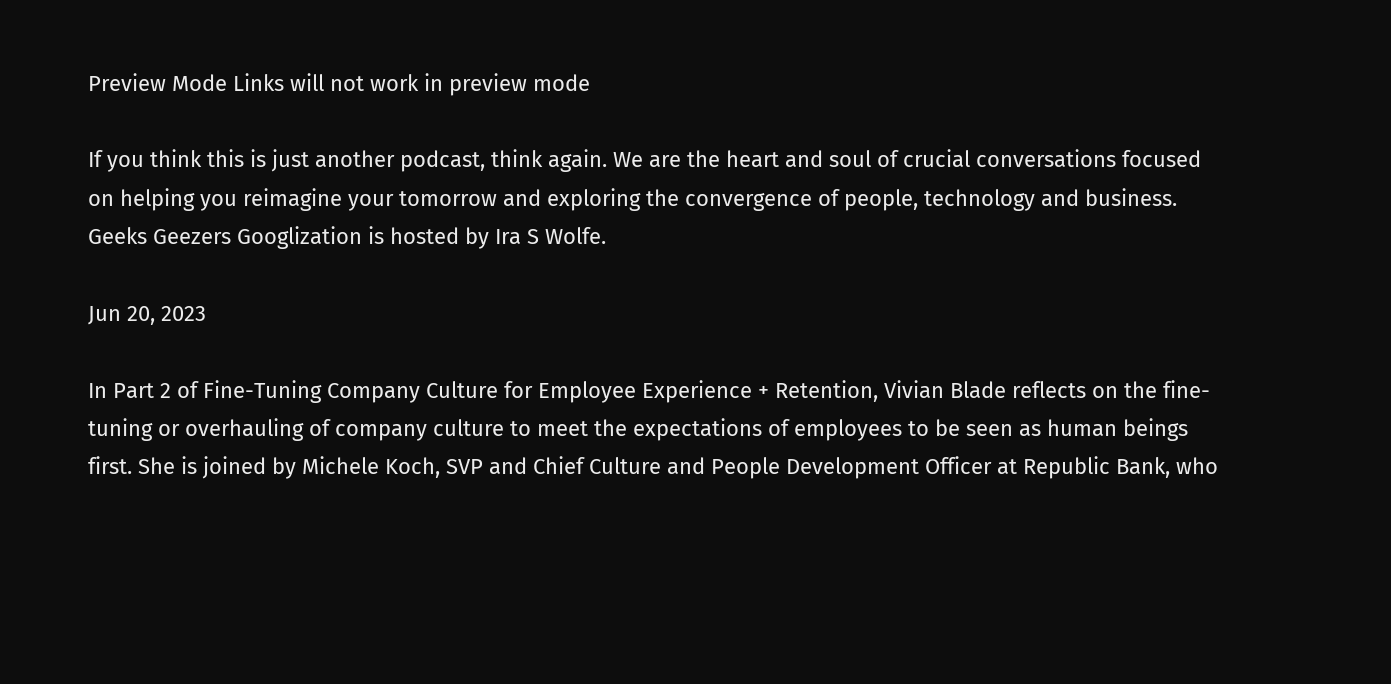Preview Mode Links will not work in preview mode

If you think this is just another podcast, think again. We are the heart and soul of crucial conversations focused on helping you reimagine your tomorrow and exploring the convergence of people, technology and business. Geeks Geezers Googlization is hosted by Ira S Wolfe.

Jun 20, 2023

In Part 2 of Fine-Tuning Company Culture for Employee Experience + Retention, Vivian Blade reflects on the fine-tuning or overhauling of company culture to meet the expectations of employees to be seen as human beings first. She is joined by Michele Koch, SVP and Chief Culture and People Development Officer at Republic Bank, who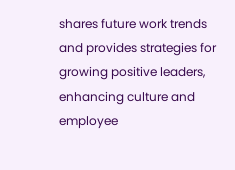shares future work trends and provides strategies for growing positive leaders, enhancing culture and employee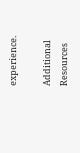experience.

Additional Resources